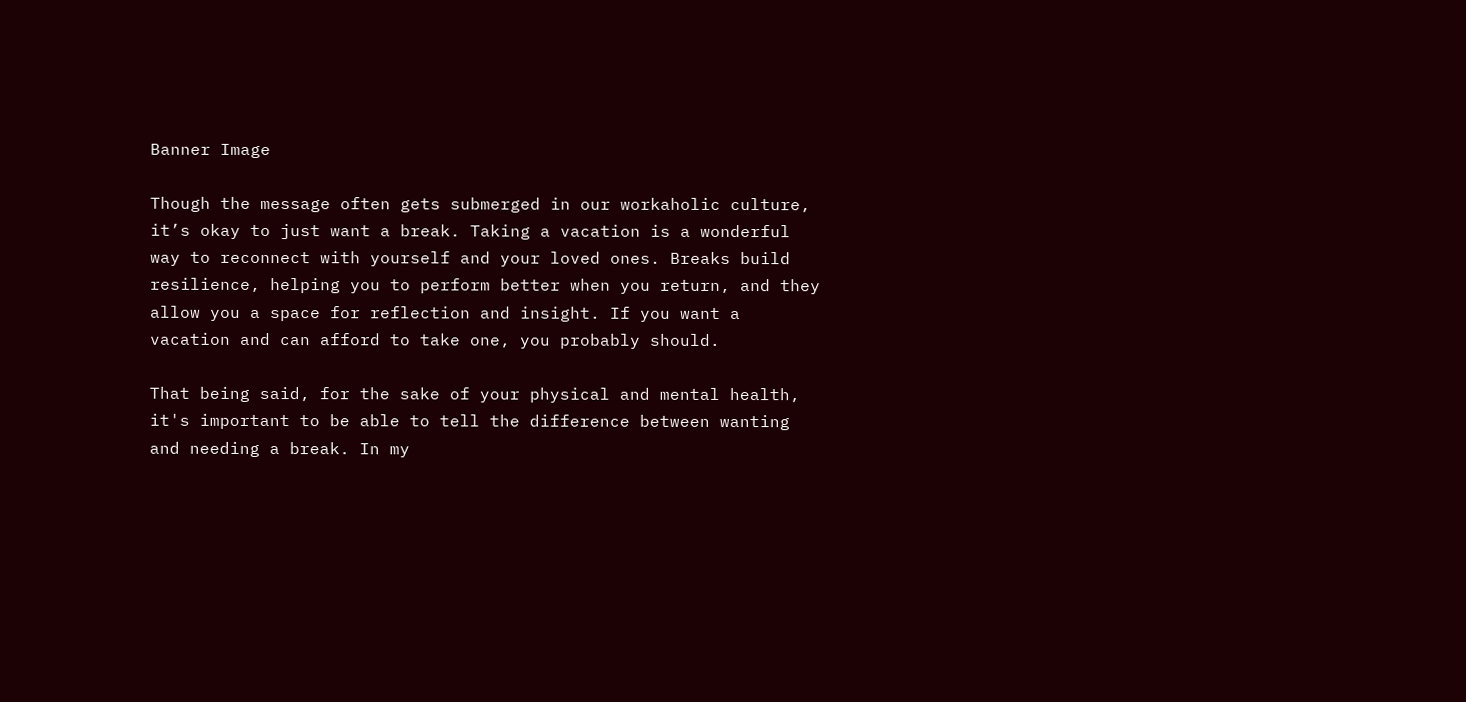Banner Image

Though the message often gets submerged in our workaholic culture, it’s okay to just want a break. Taking a vacation is a wonderful way to reconnect with yourself and your loved ones. Breaks build resilience, helping you to perform better when you return, and they allow you a space for reflection and insight. If you want a vacation and can afford to take one, you probably should.

That being said, for the sake of your physical and mental health, it's important to be able to tell the difference between wanting and needing a break. In my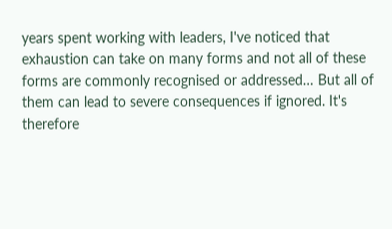years spent working with leaders, I've noticed that exhaustion can take on many forms and not all of these forms are commonly recognised or addressed… But all of them can lead to severe consequences if ignored. It's therefore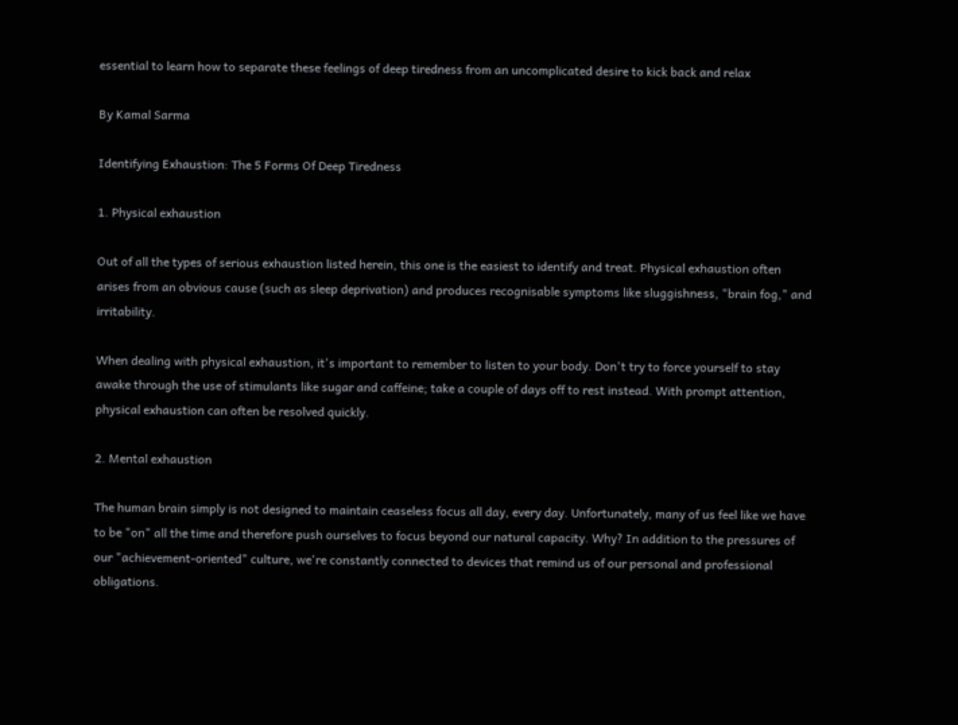essential to learn how to separate these feelings of deep tiredness from an uncomplicated desire to kick back and relax

By Kamal Sarma

Identifying Exhaustion: The 5 Forms Of Deep Tiredness

1. Physical exhaustion

Out of all the types of serious exhaustion listed herein, this one is the easiest to identify and treat. Physical exhaustion often arises from an obvious cause (such as sleep deprivation) and produces recognisable symptoms like sluggishness, "brain fog," and irritability.

When dealing with physical exhaustion, it's important to remember to listen to your body. Don't try to force yourself to stay awake through the use of stimulants like sugar and caffeine; take a couple of days off to rest instead. With prompt attention, physical exhaustion can often be resolved quickly.

2. Mental exhaustion

The human brain simply is not designed to maintain ceaseless focus all day, every day. Unfortunately, many of us feel like we have to be "on" all the time and therefore push ourselves to focus beyond our natural capacity. Why? In addition to the pressures of our "achievement-oriented" culture, we're constantly connected to devices that remind us of our personal and professional obligations.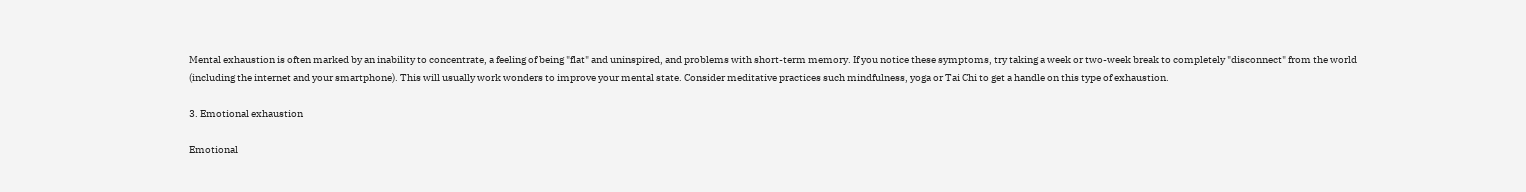Mental exhaustion is often marked by an inability to concentrate, a feeling of being "flat" and uninspired, and problems with short-term memory. If you notice these symptoms, try taking a week or two-week break to completely "disconnect" from the world (including the internet and your smartphone). This will usually work wonders to improve your mental state. Consider meditative practices such mindfulness, yoga or Tai Chi to get a handle on this type of exhaustion.

3. Emotional exhaustion

Emotional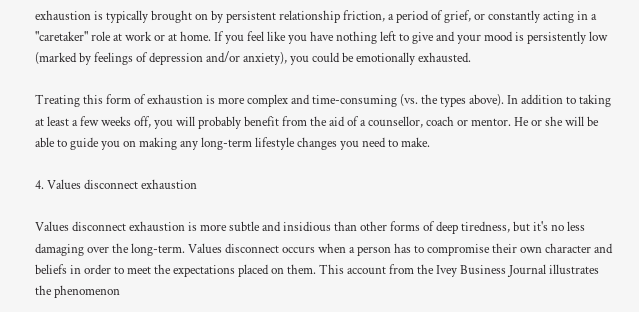exhaustion is typically brought on by persistent relationship friction, a period of grief, or constantly acting in a "caretaker" role at work or at home. If you feel like you have nothing left to give and your mood is persistently low (marked by feelings of depression and/or anxiety), you could be emotionally exhausted.

Treating this form of exhaustion is more complex and time-consuming (vs. the types above). In addition to taking at least a few weeks off, you will probably benefit from the aid of a counsellor, coach or mentor. He or she will be able to guide you on making any long-term lifestyle changes you need to make.

4. Values disconnect exhaustion

Values disconnect exhaustion is more subtle and insidious than other forms of deep tiredness, but it's no less damaging over the long-term. Values disconnect occurs when a person has to compromise their own character and beliefs in order to meet the expectations placed on them. This account from the Ivey Business Journal illustrates the phenomenon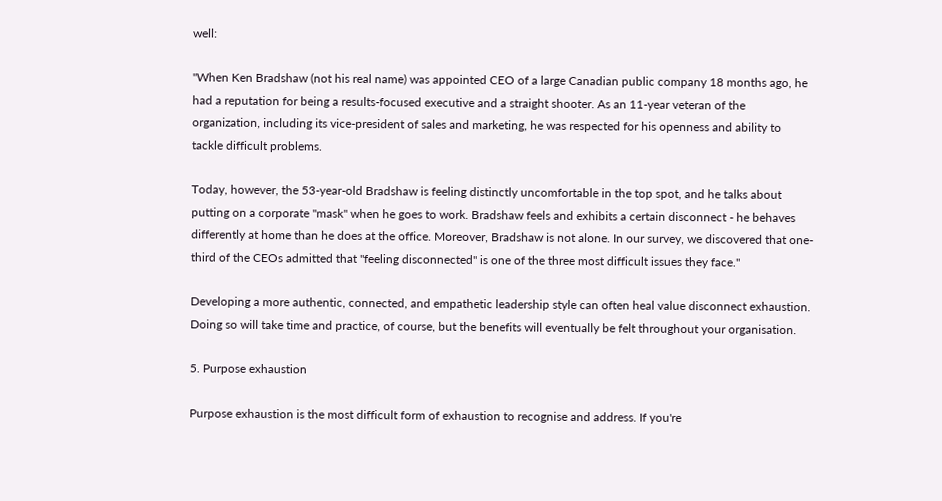well:

"When Ken Bradshaw (not his real name) was appointed CEO of a large Canadian public company 18 months ago, he had a reputation for being a results-focused executive and a straight shooter. As an 11-year veteran of the organization, including its vice-president of sales and marketing, he was respected for his openness and ability to tackle difficult problems.

Today, however, the 53-year-old Bradshaw is feeling distinctly uncomfortable in the top spot, and he talks about putting on a corporate "mask" when he goes to work. Bradshaw feels and exhibits a certain disconnect - he behaves differently at home than he does at the office. Moreover, Bradshaw is not alone. In our survey, we discovered that one-third of the CEOs admitted that "feeling disconnected" is one of the three most difficult issues they face."

Developing a more authentic, connected, and empathetic leadership style can often heal value disconnect exhaustion. Doing so will take time and practice, of course, but the benefits will eventually be felt throughout your organisation.

5. Purpose exhaustion

Purpose exhaustion is the most difficult form of exhaustion to recognise and address. If you're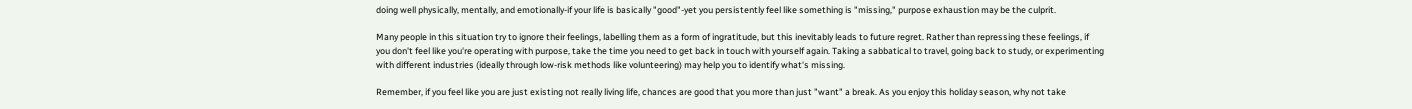doing well physically, mentally, and emotionally-if your life is basically "good"-yet you persistently feel like something is "missing," purpose exhaustion may be the culprit.

Many people in this situation try to ignore their feelings, labelling them as a form of ingratitude, but this inevitably leads to future regret. Rather than repressing these feelings, if you don't feel like you're operating with purpose, take the time you need to get back in touch with yourself again. Taking a sabbatical to travel, going back to study, or experimenting with different industries (ideally through low-risk methods like volunteering) may help you to identify what's missing.

Remember, if you feel like you are just existing not really living life, chances are good that you more than just "want" a break. As you enjoy this holiday season, why not take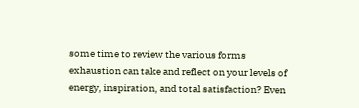some time to review the various forms exhaustion can take and reflect on your levels of energy, inspiration, and total satisfaction? Even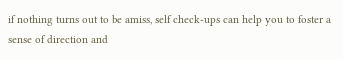if nothing turns out to be amiss, self check-ups can help you to foster a sense of direction and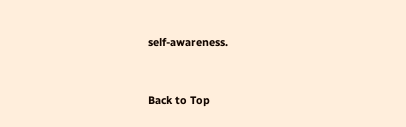self-awareness.


Back to Top